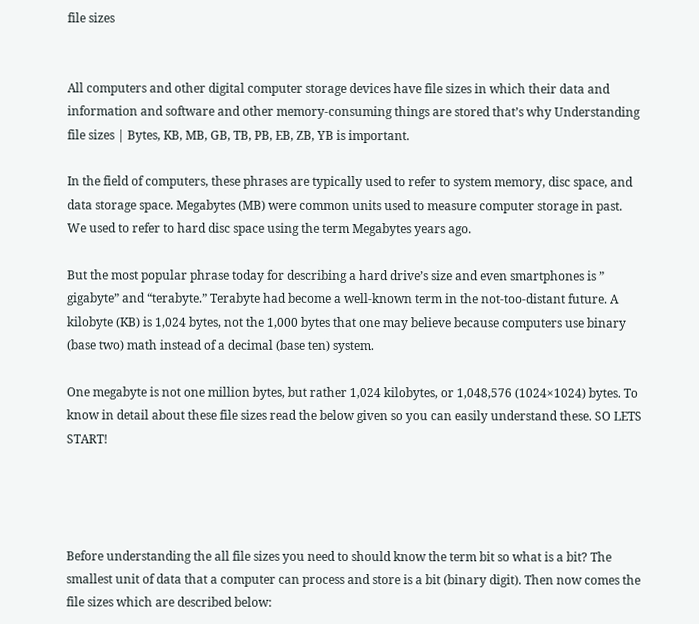file sizes


All computers and other digital computer storage devices have file sizes in which their data and information and software and other memory-consuming things are stored that’s why Understanding file sizes | Bytes, KB, MB, GB, TB, PB, EB, ZB, YB is important.

In the field of computers, these phrases are typically used to refer to system memory, disc space, and data storage space. Megabytes (MB) were common units used to measure computer storage in past. We used to refer to hard disc space using the term Megabytes years ago.

But the most popular phrase today for describing a hard drive’s size and even smartphones is ” gigabyte” and “terabyte.” Terabyte had become a well-known term in the not-too-distant future. A kilobyte (KB) is 1,024 bytes, not the 1,000 bytes that one may believe because computers use binary (base two) math instead of a decimal (base ten) system.

One megabyte is not one million bytes, but rather 1,024 kilobytes, or 1,048,576 (1024×1024) bytes. To know in detail about these file sizes read the below given so you can easily understand these. SO LETS START!




Before understanding the all file sizes you need to should know the term bit so what is a bit? The smallest unit of data that a computer can process and store is a bit (binary digit). Then now comes the file sizes which are described below: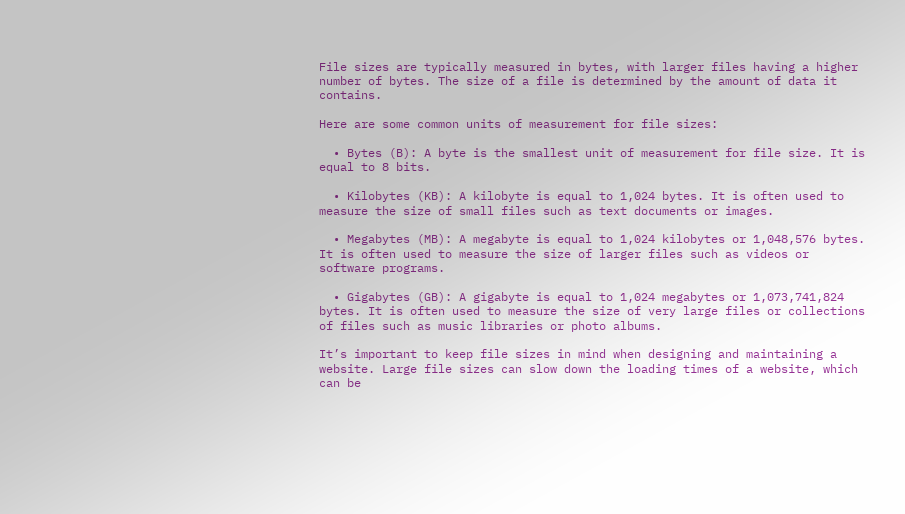File sizes are typically measured in bytes, with larger files having a higher number of bytes. The size of a file is determined by the amount of data it contains.

Here are some common units of measurement for file sizes:

  • Bytes (B): A byte is the smallest unit of measurement for file size. It is equal to 8 bits.

  • Kilobytes (KB): A kilobyte is equal to 1,024 bytes. It is often used to measure the size of small files such as text documents or images.

  • Megabytes (MB): A megabyte is equal to 1,024 kilobytes or 1,048,576 bytes. It is often used to measure the size of larger files such as videos or software programs.

  • Gigabytes (GB): A gigabyte is equal to 1,024 megabytes or 1,073,741,824 bytes. It is often used to measure the size of very large files or collections of files such as music libraries or photo albums.

It’s important to keep file sizes in mind when designing and maintaining a website. Large file sizes can slow down the loading times of a website, which can be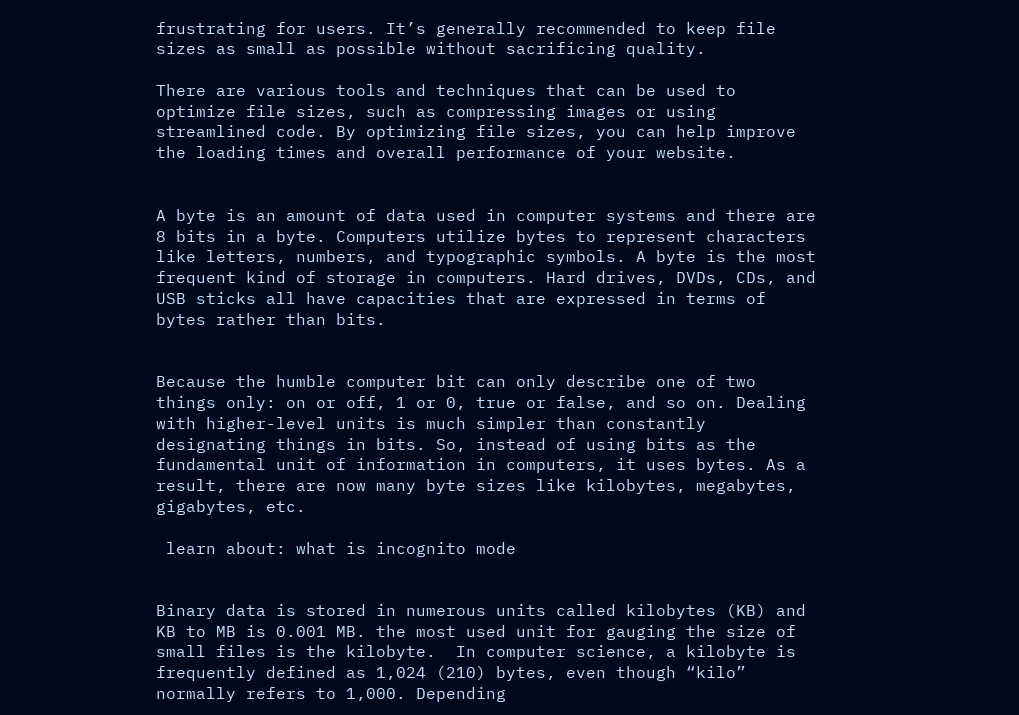frustrating for users. It’s generally recommended to keep file sizes as small as possible without sacrificing quality.

There are various tools and techniques that can be used to optimize file sizes, such as compressing images or using streamlined code. By optimizing file sizes, you can help improve the loading times and overall performance of your website.


A byte is an amount of data used in computer systems and there are 8 bits in a byte. Computers utilize bytes to represent characters like letters, numbers, and typographic symbols. A byte is the most frequent kind of storage in computers. Hard drives, DVDs, CDs, and USB sticks all have capacities that are expressed in terms of bytes rather than bits.


Because the humble computer bit can only describe one of two things only: on or off, 1 or 0, true or false, and so on. Dealing with higher-level units is much simpler than constantly designating things in bits. So, instead of using bits as the fundamental unit of information in computers, it uses bytes. As a result, there are now many byte sizes like kilobytes, megabytes, gigabytes, etc.

 learn about: what is incognito mode


Binary data is stored in numerous units called kilobytes (KB) and KB to MB is 0.001 MB. the most used unit for gauging the size of small files is the kilobyte.  In computer science, a kilobyte is frequently defined as 1,024 (210) bytes, even though “kilo” normally refers to 1,000. Depending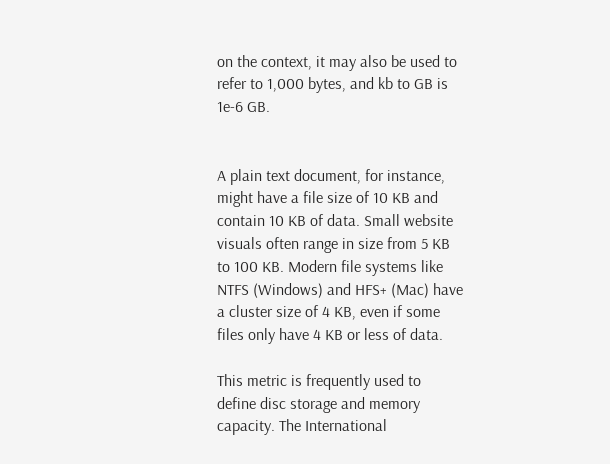on the context, it may also be used to refer to 1,000 bytes, and kb to GB is 1e-6 GB.


A plain text document, for instance, might have a file size of 10 KB and contain 10 KB of data. Small website visuals often range in size from 5 KB to 100 KB. Modern file systems like NTFS (Windows) and HFS+ (Mac) have a cluster size of 4 KB, even if some files only have 4 KB or less of data.

This metric is frequently used to define disc storage and memory capacity. The International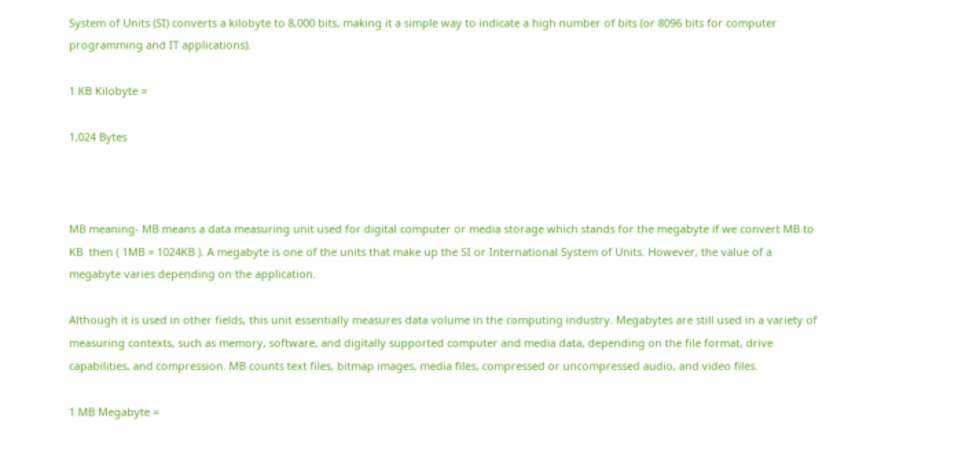System of Units (SI) converts a kilobyte to 8,000 bits, making it a simple way to indicate a high number of bits (or 8096 bits for computer programming and IT applications).

1 KB Kilobyte =

1,024 Bytes



MB meaning- MB means a data measuring unit used for digital computer or media storage which stands for the megabyte if we convert MB to KB  then ( 1MB = 1024KB ). A megabyte is one of the units that make up the SI or International System of Units. However, the value of a megabyte varies depending on the application.

Although it is used in other fields, this unit essentially measures data volume in the computing industry. Megabytes are still used in a variety of measuring contexts, such as memory, software, and digitally supported computer and media data, depending on the file format, drive capabilities, and compression. MB counts text files, bitmap images, media files, compressed or uncompressed audio, and video files.

1 MB Megabyte =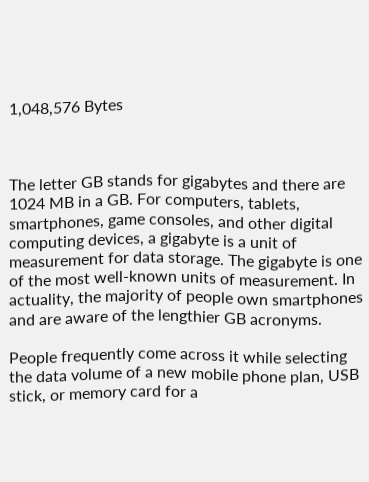1,048,576 Bytes



The letter GB stands for gigabytes and there are 1024 MB in a GB. For computers, tablets, smartphones, game consoles, and other digital computing devices, a gigabyte is a unit of measurement for data storage. The gigabyte is one of the most well-known units of measurement. In actuality, the majority of people own smartphones and are aware of the lengthier GB acronyms.

People frequently come across it while selecting the data volume of a new mobile phone plan, USB stick, or memory card for a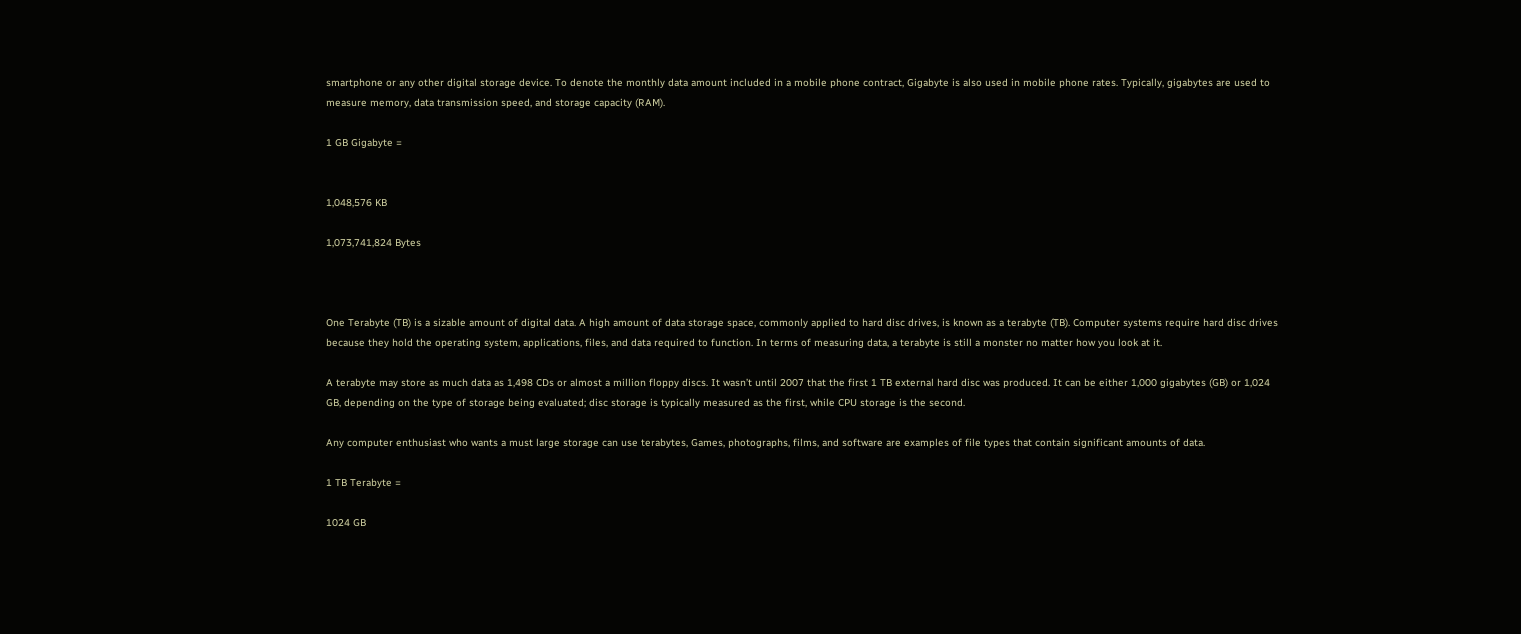smartphone or any other digital storage device. To denote the monthly data amount included in a mobile phone contract, Gigabyte is also used in mobile phone rates. Typically, gigabytes are used to measure memory, data transmission speed, and storage capacity (RAM).

1 GB Gigabyte =


1,048,576 KB

1,073,741,824 Bytes



One Terabyte (TB) is a sizable amount of digital data. A high amount of data storage space, commonly applied to hard disc drives, is known as a terabyte (TB). Computer systems require hard disc drives because they hold the operating system, applications, files, and data required to function. In terms of measuring data, a terabyte is still a monster no matter how you look at it.

A terabyte may store as much data as 1,498 CDs or almost a million floppy discs. It wasn’t until 2007 that the first 1 TB external hard disc was produced. It can be either 1,000 gigabytes (GB) or 1,024 GB, depending on the type of storage being evaluated; disc storage is typically measured as the first, while CPU storage is the second.

Any computer enthusiast who wants a must large storage can use terabytes, Games, photographs, films, and software are examples of file types that contain significant amounts of data.

1 TB Terabyte =

1024 GB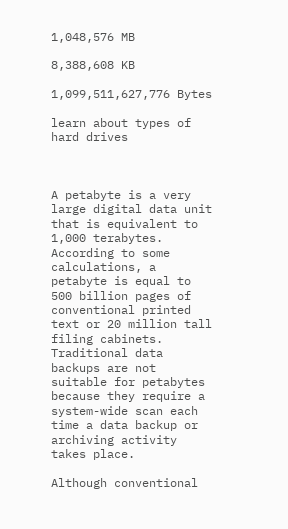1,048,576 MB

8,388,608 KB

1,099,511,627,776 Bytes

learn about types of hard drives



A petabyte is a very large digital data unit that is equivalent to 1,000 terabytes. According to some calculations, a petabyte is equal to 500 billion pages of conventional printed text or 20 million tall filing cabinets. Traditional data backups are not suitable for petabytes because they require a system-wide scan each time a data backup or archiving activity takes place.

Although conventional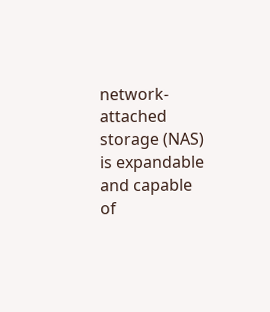network-attached storage (NAS) is expandable and capable of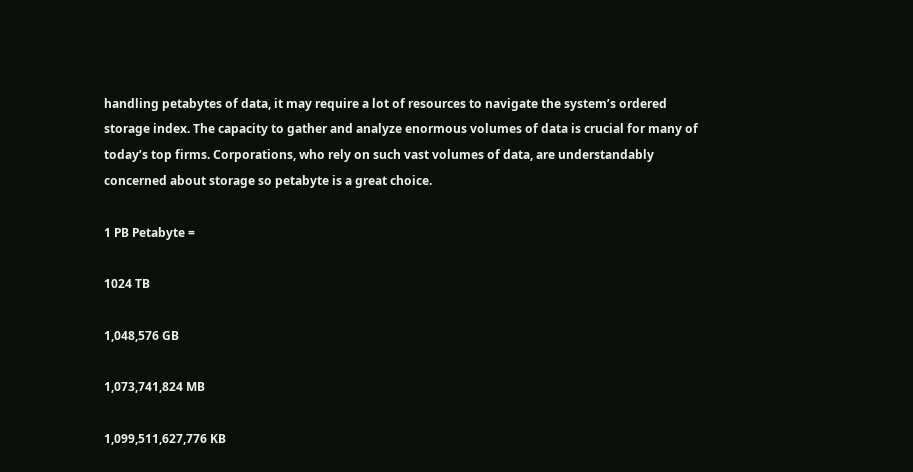handling petabytes of data, it may require a lot of resources to navigate the system’s ordered storage index. The capacity to gather and analyze enormous volumes of data is crucial for many of today’s top firms. Corporations, who rely on such vast volumes of data, are understandably concerned about storage so petabyte is a great choice.

1 PB Petabyte =

1024 TB

1,048,576 GB

1,073,741,824 MB

1,099,511,627,776 KB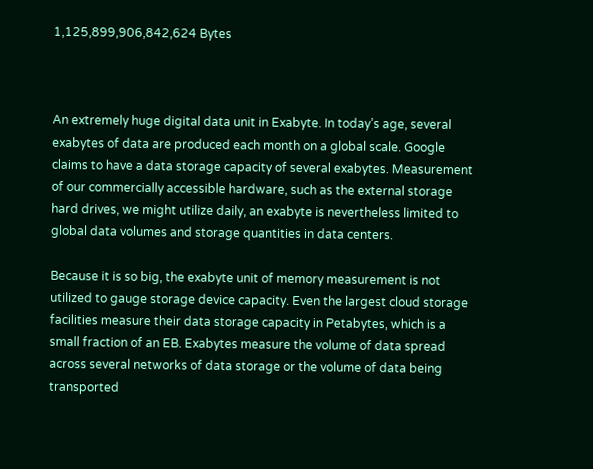1,125,899,906,842,624 Bytes



An extremely huge digital data unit in Exabyte. In today’s age, several exabytes of data are produced each month on a global scale. Google claims to have a data storage capacity of several exabytes. Measurement of our commercially accessible hardware, such as the external storage hard drives, we might utilize daily, an exabyte is nevertheless limited to global data volumes and storage quantities in data centers.

Because it is so big, the exabyte unit of memory measurement is not utilized to gauge storage device capacity. Even the largest cloud storage facilities measure their data storage capacity in Petabytes, which is a small fraction of an EB. Exabytes measure the volume of data spread across several networks of data storage or the volume of data being transported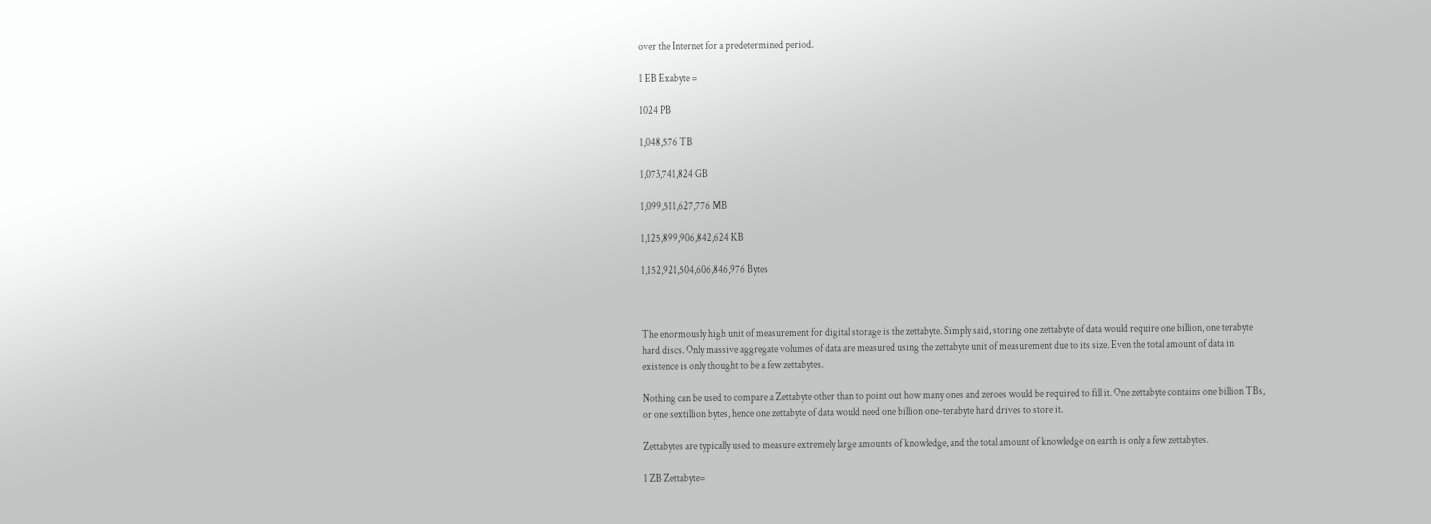over the Internet for a predetermined period.

1 EB Exabyte =

1024 PB

1,048,576 TB

1,073,741,824 GB

1,099,511,627,776 MB

1,125,899,906,842,624 KB

1,152,921,504,606,846,976 Bytes



The enormously high unit of measurement for digital storage is the zettabyte. Simply said, storing one zettabyte of data would require one billion, one terabyte hard discs. Only massive aggregate volumes of data are measured using the zettabyte unit of measurement due to its size. Even the total amount of data in existence is only thought to be a few zettabytes.

Nothing can be used to compare a Zettabyte other than to point out how many ones and zeroes would be required to fill it. One zettabyte contains one billion TBs, or one sextillion bytes, hence one zettabyte of data would need one billion one-terabyte hard drives to store it.

Zettabytes are typically used to measure extremely large amounts of knowledge, and the total amount of knowledge on earth is only a few zettabytes.

1 ZB Zettabyte=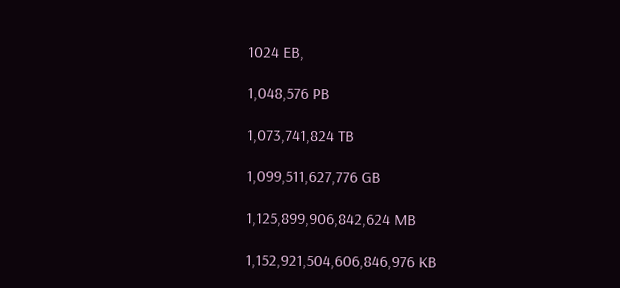1024 EB,

1,048,576 PB

1,073,741,824 TB

1,099,511,627,776 GB

1,125,899,906,842,624 MB

1,152,921,504,606,846,976 KB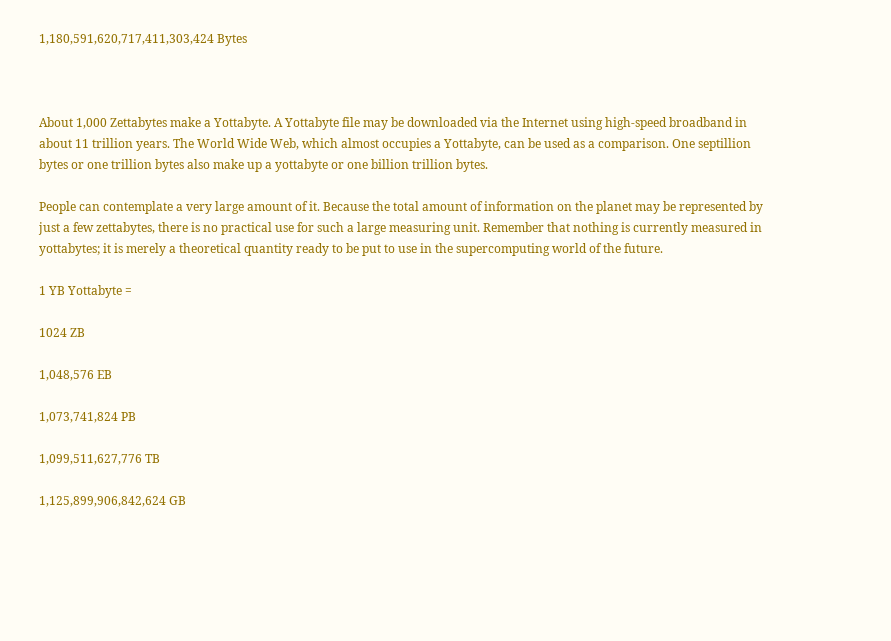1,180,591,620,717,411,303,424 Bytes



About 1,000 Zettabytes make a Yottabyte. A Yottabyte file may be downloaded via the Internet using high-speed broadband in about 11 trillion years. The World Wide Web, which almost occupies a Yottabyte, can be used as a comparison. One septillion bytes or one trillion bytes also make up a yottabyte or one billion trillion bytes.

People can contemplate a very large amount of it. Because the total amount of information on the planet may be represented by just a few zettabytes, there is no practical use for such a large measuring unit. Remember that nothing is currently measured in yottabytes; it is merely a theoretical quantity ready to be put to use in the supercomputing world of the future.

1 YB Yottabyte =

1024 ZB

1,048,576 EB

1,073,741,824 PB

1,099,511,627,776 TB

1,125,899,906,842,624 GB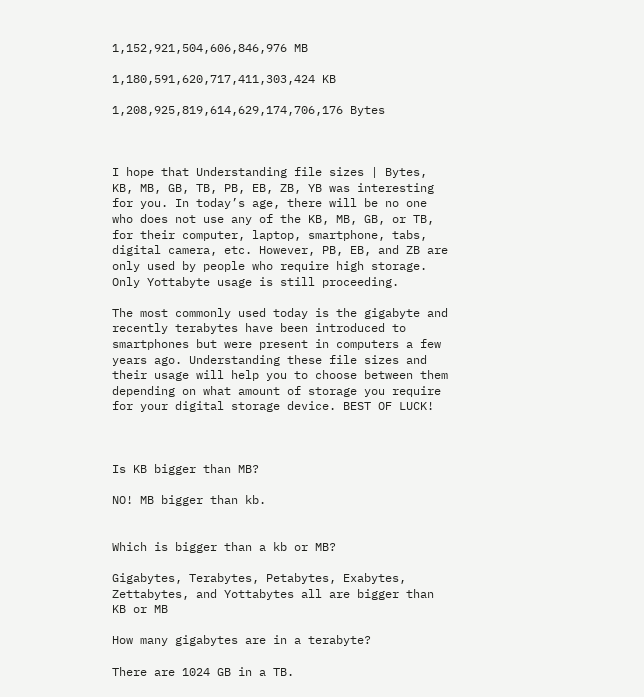1,152,921,504,606,846,976 MB

1,180,591,620,717,411,303,424 KB

1,208,925,819,614,629,174,706,176 Bytes



I hope that Understanding file sizes | Bytes, KB, MB, GB, TB, PB, EB, ZB, YB was interesting for you. In today’s age, there will be no one who does not use any of the KB, MB, GB, or TB, for their computer, laptop, smartphone, tabs, digital camera, etc. However, PB, EB, and ZB are only used by people who require high storage. Only Yottabyte usage is still proceeding.

The most commonly used today is the gigabyte and recently terabytes have been introduced to smartphones but were present in computers a few years ago. Understanding these file sizes and their usage will help you to choose between them depending on what amount of storage you require for your digital storage device. BEST OF LUCK!



Is KB bigger than MB?

NO! MB bigger than kb.


Which is bigger than a kb or MB?

Gigabytes, Terabytes, Petabytes, Exabytes, Zettabytes, and Yottabytes all are bigger than KB or MB

How many gigabytes are in a terabyte?

There are 1024 GB in a TB.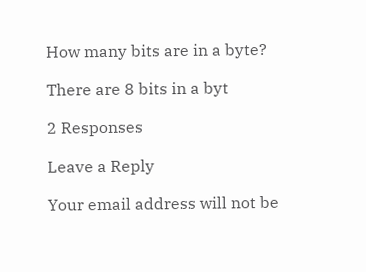How many bits are in a byte?

There are 8 bits in a byt

2 Responses

Leave a Reply

Your email address will not be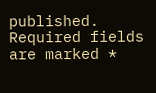published. Required fields are marked *